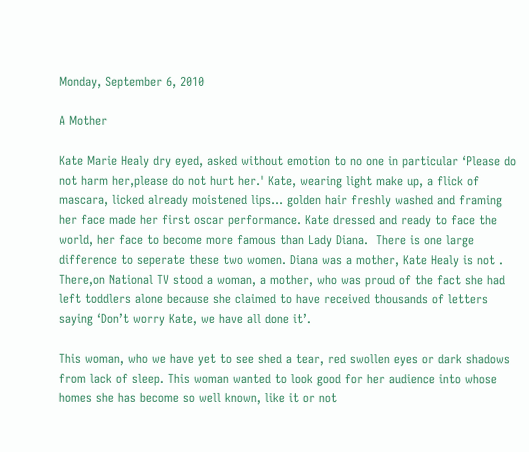Monday, September 6, 2010

A Mother

Kate Marie Healy dry eyed, asked without emotion to no one in particular ‘Please do not harm her,please do not hurt her.' Kate, wearing light make up, a flick of mascara, licked already moistened lips… golden hair freshly washed and framing her face made her first oscar performance. Kate dressed and ready to face the world, her face to become more famous than Lady Diana.  There is one large difference to seperate these two women. Diana was a mother, Kate Healy is not .
There,on National TV stood a woman, a mother, who was proud of the fact she had left toddlers alone because she claimed to have received thousands of letters saying ‘Don’t worry Kate, we have all done it’.

This woman, who we have yet to see shed a tear, red swollen eyes or dark shadows from lack of sleep. This woman wanted to look good for her audience into whose homes she has become so well known, like it or not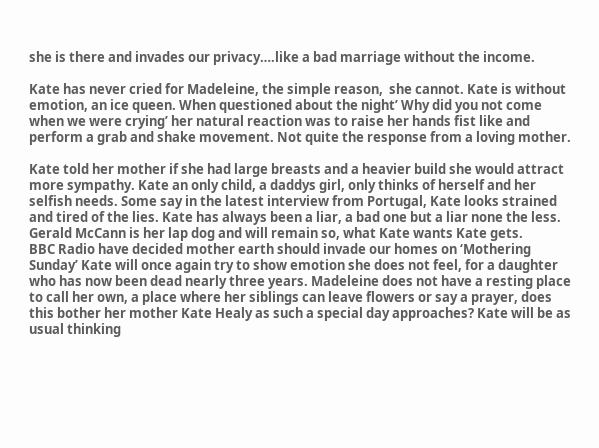she is there and invades our privacy….like a bad marriage without the income.

Kate has never cried for Madeleine, the simple reason,  she cannot. Kate is without emotion, an ice queen. When questioned about the night’ Why did you not come when we were crying’ her natural reaction was to raise her hands fist like and perform a grab and shake movement. Not quite the response from a loving mother.

Kate told her mother if she had large breasts and a heavier build she would attract more sympathy. Kate an only child, a daddys girl, only thinks of herself and her selfish needs. Some say in the latest interview from Portugal, Kate looks strained and tired of the lies. Kate has always been a liar, a bad one but a liar none the less. Gerald McCann is her lap dog and will remain so, what Kate wants Kate gets.
BBC Radio have decided mother earth should invade our homes on ‘Mothering Sunday’ Kate will once again try to show emotion she does not feel, for a daughter who has now been dead nearly three years. Madeleine does not have a resting place to call her own, a place where her siblings can leave flowers or say a prayer, does this bother her mother Kate Healy as such a special day approaches? Kate will be as usual thinking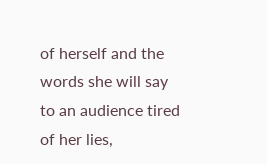of herself and the words she will say to an audience tired of her lies,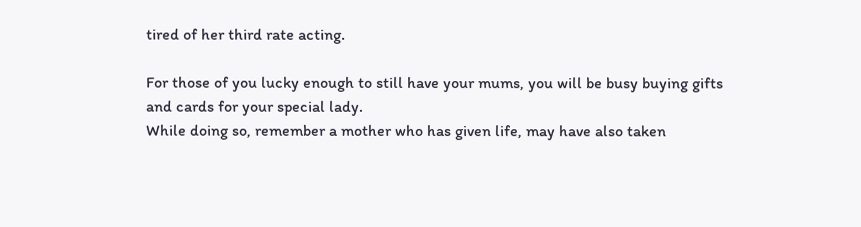tired of her third rate acting.

For those of you lucky enough to still have your mums, you will be busy buying gifts and cards for your special lady.
While doing so, remember a mother who has given life, may have also taken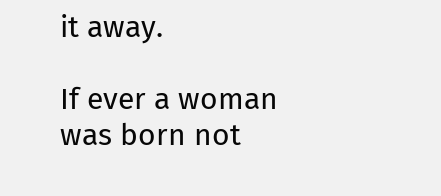it away.

If ever a woman was born not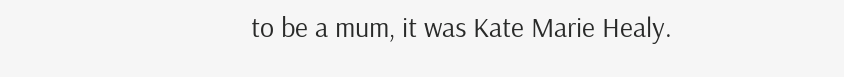to be a mum, it was Kate Marie Healy.